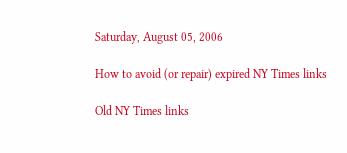Saturday, August 05, 2006

How to avoid (or repair) expired NY Times links

Old NY Times links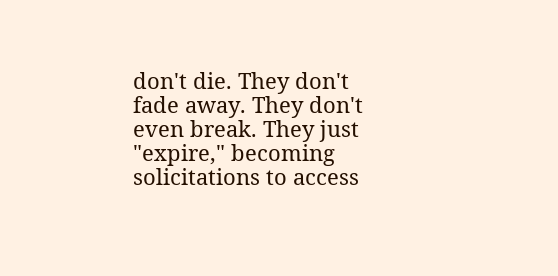don't die. They don't fade away. They don't even break. They just "expire," becoming solicitations to access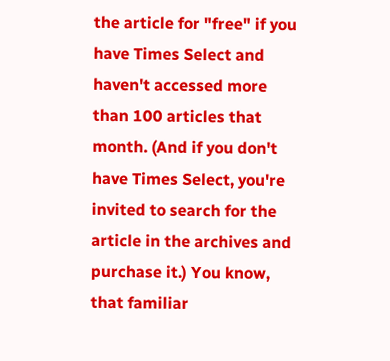the article for "free" if you have Times Select and haven't accessed more than 100 articles that month. (And if you don't have Times Select, you're invited to search for the article in the archives and purchase it.) You know, that familiar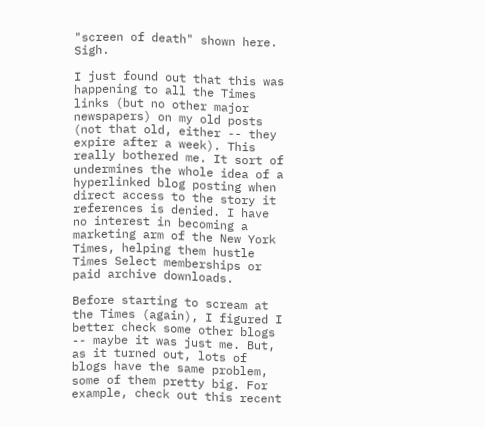"screen of death" shown here. Sigh.

I just found out that this was happening to all the Times links (but no other major newspapers) on my old posts (not that old, either -- they expire after a week). This really bothered me. It sort of undermines the whole idea of a hyperlinked blog posting when direct access to the story it references is denied. I have no interest in becoming a marketing arm of the New York Times, helping them hustle Times Select memberships or paid archive downloads.

Before starting to scream at the Times (again), I figured I better check some other blogs -- maybe it was just me. But, as it turned out, lots of blogs have the same problem, some of them pretty big. For example, check out this recent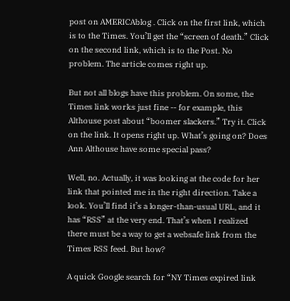post on AMERICAblog . Click on the first link, which is to the Times. You’ll get the “screen of death.” Click on the second link, which is to the Post. No problem. The article comes right up.

But not all blogs have this problem. On some, the Times link works just fine -- for example, this Althouse post about “boomer slackers.” Try it. Click on the link. It opens right up. What’s going on? Does Ann Althouse have some special pass?

Well, no. Actually, it was looking at the code for her link that pointed me in the right direction. Take a look. You’ll find it’s a longer-than-usual URL, and it has “RSS” at the very end. That’s when I realized there must be a way to get a websafe link from the Times RSS feed. But how?

A quick Google search for “NY Times expired link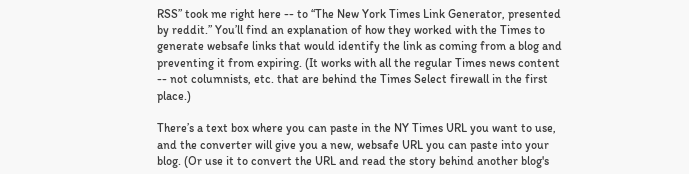RSS” took me right here -- to “The New York Times Link Generator, presented by reddit.” You’ll find an explanation of how they worked with the Times to generate websafe links that would identify the link as coming from a blog and preventing it from expiring. (It works with all the regular Times news content -- not columnists, etc. that are behind the Times Select firewall in the first place.)

There’s a text box where you can paste in the NY Times URL you want to use, and the converter will give you a new, websafe URL you can paste into your blog. (Or use it to convert the URL and read the story behind another blog's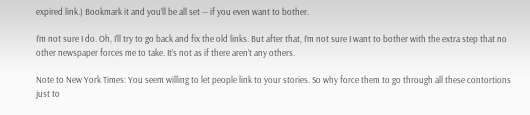expired link.) Bookmark it and you’ll be all set -- if you even want to bother.

I’m not sure I do. Oh, I’ll try to go back and fix the old links. But after that, I’m not sure I want to bother with the extra step that no other newspaper forces me to take. It’s not as if there aren’t any others.

Note to New York Times: You seem willing to let people link to your stories. So why force them to go through all these contortions just to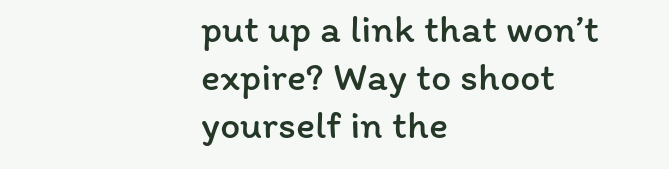put up a link that won’t expire? Way to shoot yourself in the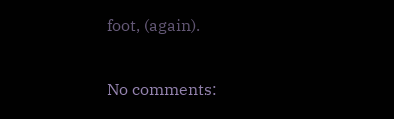foot, (again).

No comments: